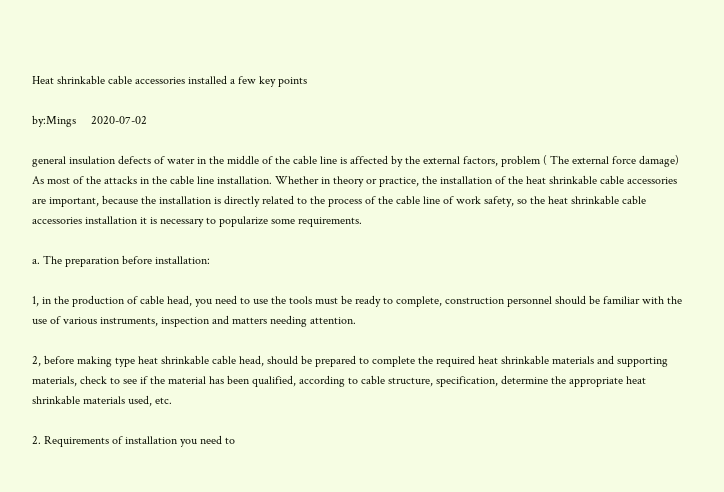Heat shrinkable cable accessories installed a few key points

by:Mings     2020-07-02

general insulation defects of water in the middle of the cable line is affected by the external factors, problem ( The external force damage) As most of the attacks in the cable line installation. Whether in theory or practice, the installation of the heat shrinkable cable accessories are important, because the installation is directly related to the process of the cable line of work safety, so the heat shrinkable cable accessories installation it is necessary to popularize some requirements.

a. The preparation before installation:

1, in the production of cable head, you need to use the tools must be ready to complete, construction personnel should be familiar with the use of various instruments, inspection and matters needing attention.

2, before making type heat shrinkable cable head, should be prepared to complete the required heat shrinkable materials and supporting materials, check to see if the material has been qualified, according to cable structure, specification, determine the appropriate heat shrinkable materials used, etc.

2. Requirements of installation you need to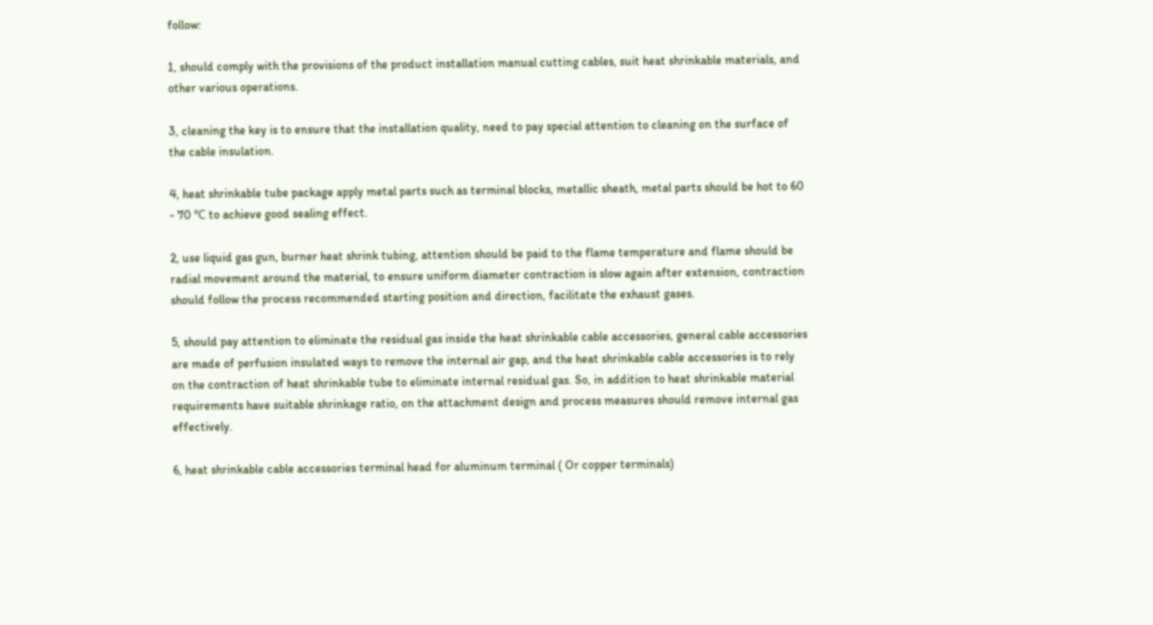follow:

1, should comply with the provisions of the product installation manual cutting cables, suit heat shrinkable materials, and other various operations.

3, cleaning the key is to ensure that the installation quality, need to pay special attention to cleaning on the surface of the cable insulation.

4, heat shrinkable tube package apply metal parts such as terminal blocks, metallic sheath, metal parts should be hot to 60 - 70 ℃ to achieve good sealing effect.

2, use liquid gas gun, burner heat shrink tubing, attention should be paid to the flame temperature and flame should be radial movement around the material, to ensure uniform diameter contraction is slow again after extension, contraction should follow the process recommended starting position and direction, facilitate the exhaust gases.

5, should pay attention to eliminate the residual gas inside the heat shrinkable cable accessories, general cable accessories are made of perfusion insulated ways to remove the internal air gap, and the heat shrinkable cable accessories is to rely on the contraction of heat shrinkable tube to eliminate internal residual gas. So, in addition to heat shrinkable material requirements have suitable shrinkage ratio, on the attachment design and process measures should remove internal gas effectively.

6, heat shrinkable cable accessories terminal head for aluminum terminal ( Or copper terminals)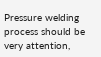Pressure welding process should be very attention,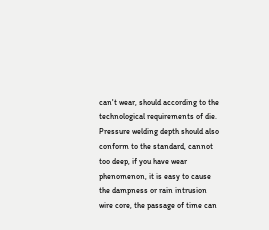can't wear, should according to the technological requirements of die. Pressure welding depth should also conform to the standard, cannot too deep, if you have wear phenomenon, it is easy to cause the dampness or rain intrusion wire core, the passage of time can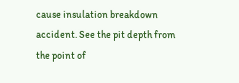cause insulation breakdown accident. See the pit depth from the point of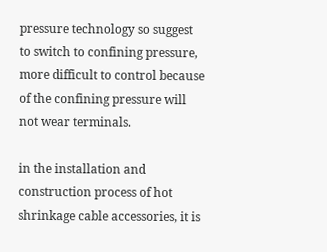pressure technology so suggest to switch to confining pressure, more difficult to control because of the confining pressure will not wear terminals.

in the installation and construction process of hot shrinkage cable accessories, it is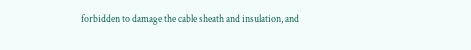forbidden to damage the cable sheath and insulation, and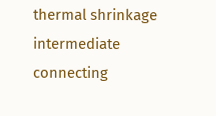thermal shrinkage intermediate connecting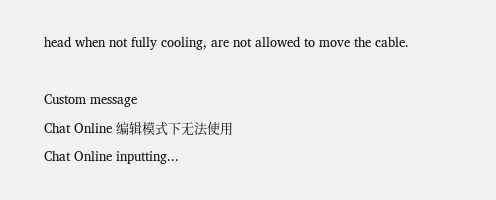head when not fully cooling, are not allowed to move the cable.

Custom message
Chat Online 编辑模式下无法使用
Chat Online inputting...